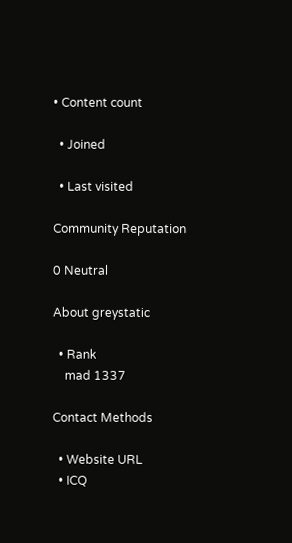• Content count

  • Joined

  • Last visited

Community Reputation

0 Neutral

About greystatic

  • Rank
    mad 1337

Contact Methods

  • Website URL
  • ICQ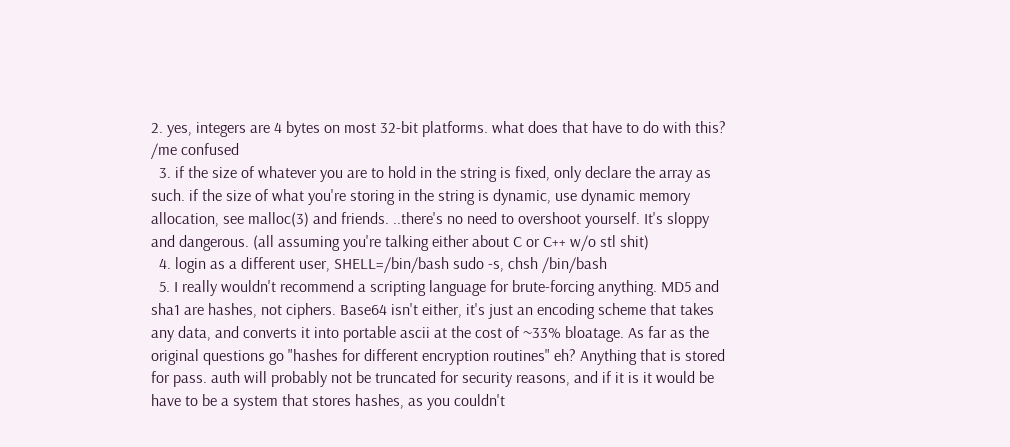2. yes, integers are 4 bytes on most 32-bit platforms. what does that have to do with this? /me confused
  3. if the size of whatever you are to hold in the string is fixed, only declare the array as such. if the size of what you're storing in the string is dynamic, use dynamic memory allocation, see malloc(3) and friends. ..there's no need to overshoot yourself. It's sloppy and dangerous. (all assuming you're talking either about C or C++ w/o stl shit)
  4. login as a different user, SHELL=/bin/bash sudo -s, chsh /bin/bash
  5. I really wouldn't recommend a scripting language for brute-forcing anything. MD5 and sha1 are hashes, not ciphers. Base64 isn't either, it's just an encoding scheme that takes any data, and converts it into portable ascii at the cost of ~33% bloatage. As far as the original questions go "hashes for different encryption routines" eh? Anything that is stored for pass. auth will probably not be truncated for security reasons, and if it is it would be have to be a system that stores hashes, as you couldn't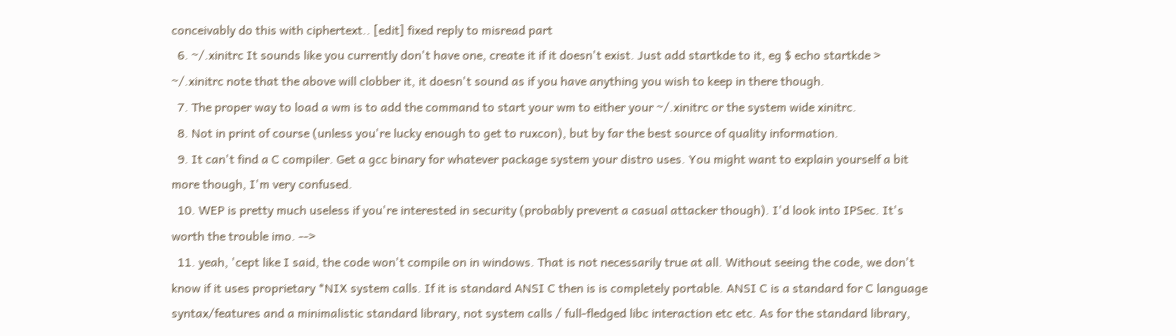conceivably do this with ciphertext.. [edit] fixed reply to misread part
  6. ~/.xinitrc It sounds like you currently don't have one, create it if it doesn't exist. Just add startkde to it, eg $ echo startkde > ~/.xinitrc note that the above will clobber it, it doesn't sound as if you have anything you wish to keep in there though.
  7. The proper way to load a wm is to add the command to start your wm to either your ~/.xinitrc or the system wide xinitrc.
  8. Not in print of course (unless you're lucky enough to get to ruxcon), but by far the best source of quality information.
  9. It can't find a C compiler. Get a gcc binary for whatever package system your distro uses. You might want to explain yourself a bit more though, I'm very confused.
  10. WEP is pretty much useless if you're interested in security (probably prevent a casual attacker though). I'd look into IPSec. It's worth the trouble imo. -->
  11. yeah, 'cept like I said, the code won't compile on in windows. That is not necessarily true at all. Without seeing the code, we don't know if it uses proprietary *NIX system calls. If it is standard ANSI C then is is completely portable. ANSI C is a standard for C language syntax/features and a minimalistic standard library, not system calls / full-fledged libc interaction etc etc. As for the standard library,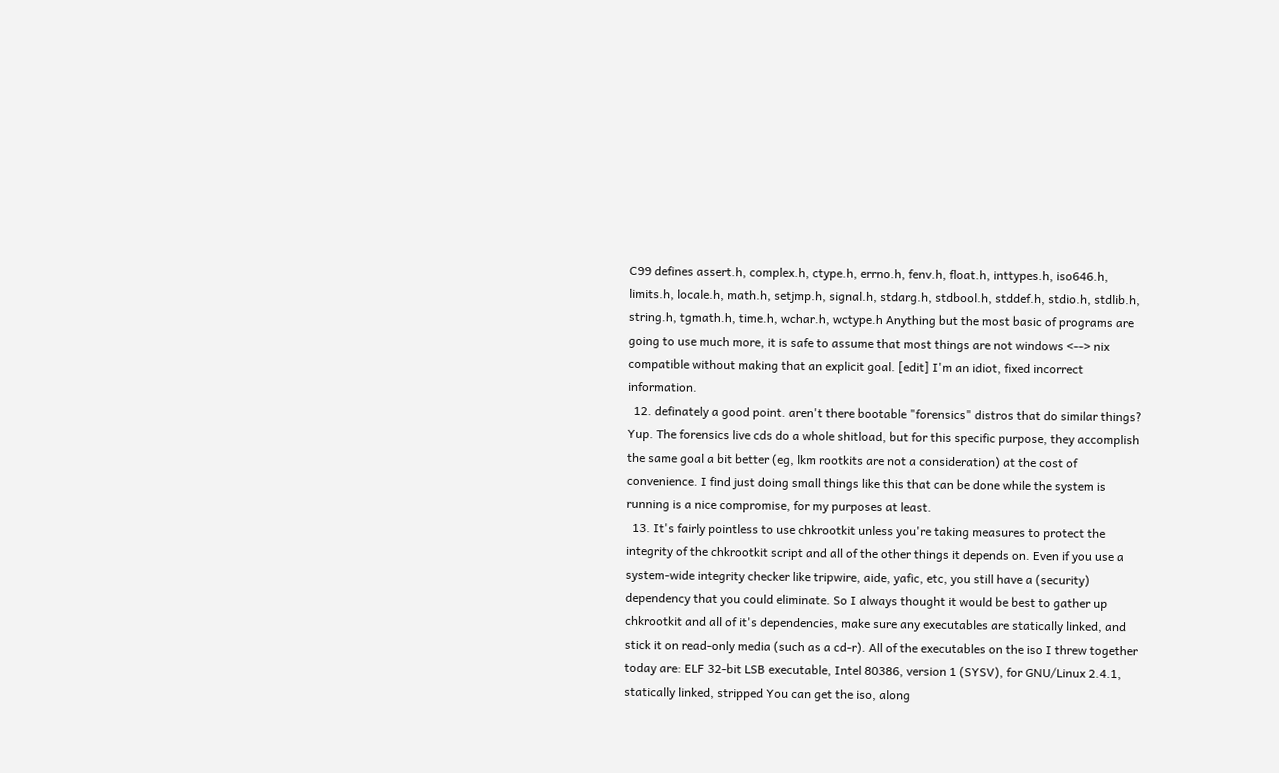C99 defines assert.h, complex.h, ctype.h, errno.h, fenv.h, float.h, inttypes.h, iso646.h, limits.h, locale.h, math.h, setjmp.h, signal.h, stdarg.h, stdbool.h, stddef.h, stdio.h, stdlib.h, string.h, tgmath.h, time.h, wchar.h, wctype.h Anything but the most basic of programs are going to use much more, it is safe to assume that most things are not windows <--> nix compatible without making that an explicit goal. [edit] I'm an idiot, fixed incorrect information.
  12. definately a good point. aren't there bootable "forensics" distros that do similar things? Yup. The forensics live cds do a whole shitload, but for this specific purpose, they accomplish the same goal a bit better (eg, lkm rootkits are not a consideration) at the cost of convenience. I find just doing small things like this that can be done while the system is running is a nice compromise, for my purposes at least.
  13. It's fairly pointless to use chkrootkit unless you're taking measures to protect the integrity of the chkrootkit script and all of the other things it depends on. Even if you use a system-wide integrity checker like tripwire, aide, yafic, etc, you still have a (security) dependency that you could eliminate. So I always thought it would be best to gather up chkrootkit and all of it's dependencies, make sure any executables are statically linked, and stick it on read-only media (such as a cd-r). All of the executables on the iso I threw together today are: ELF 32-bit LSB executable, Intel 80386, version 1 (SYSV), for GNU/Linux 2.4.1, statically linked, stripped You can get the iso, along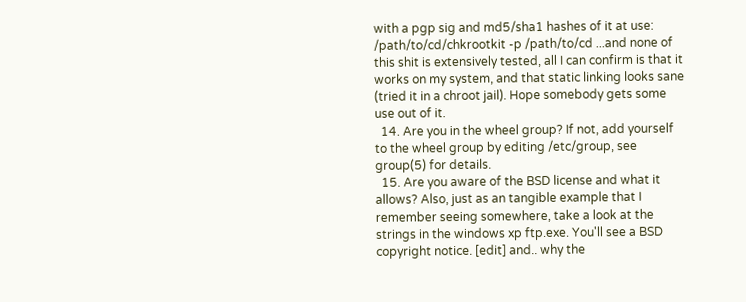with a pgp sig and md5/sha1 hashes of it at use: /path/to/cd/chkrootkit -p /path/to/cd ...and none of this shit is extensively tested, all I can confirm is that it works on my system, and that static linking looks sane (tried it in a chroot jail). Hope somebody gets some use out of it.
  14. Are you in the wheel group? If not, add yourself to the wheel group by editing /etc/group, see group(5) for details.
  15. Are you aware of the BSD license and what it allows? Also, just as an tangible example that I remember seeing somewhere, take a look at the strings in the windows xp ftp.exe. You'll see a BSD copyright notice. [edit] and.. why the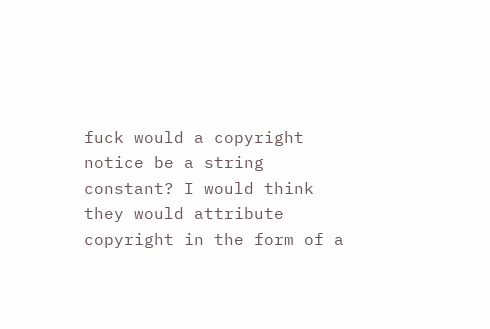fuck would a copyright notice be a string constant? I would think they would attribute copyright in the form of a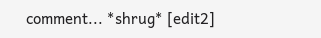comment... *shrug* [edit2]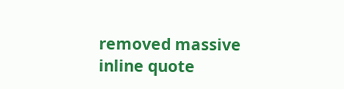removed massive inline quote